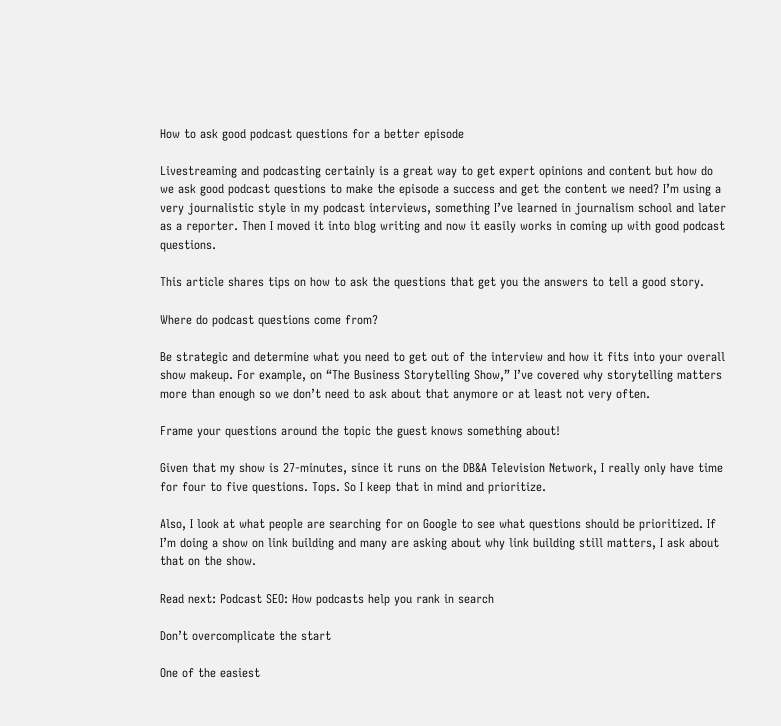How to ask good podcast questions for a better episode

Livestreaming and podcasting certainly is a great way to get expert opinions and content but how do we ask good podcast questions to make the episode a success and get the content we need? I’m using a very journalistic style in my podcast interviews, something I’ve learned in journalism school and later as a reporter. Then I moved it into blog writing and now it easily works in coming up with good podcast questions.

This article shares tips on how to ask the questions that get you the answers to tell a good story.

Where do podcast questions come from?

Be strategic and determine what you need to get out of the interview and how it fits into your overall show makeup. For example, on “The Business Storytelling Show,” I’ve covered why storytelling matters more than enough so we don’t need to ask about that anymore or at least not very often.

Frame your questions around the topic the guest knows something about!

Given that my show is 27-minutes, since it runs on the DB&A Television Network, I really only have time for four to five questions. Tops. So I keep that in mind and prioritize.

Also, I look at what people are searching for on Google to see what questions should be prioritized. If I’m doing a show on link building and many are asking about why link building still matters, I ask about that on the show.

Read next: Podcast SEO: How podcasts help you rank in search

Don’t overcomplicate the start

One of the easiest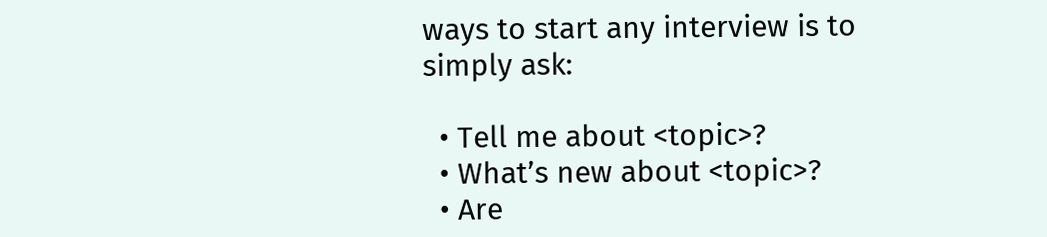ways to start any interview is to simply ask:

  • Tell me about <topic>?
  • What’s new about <topic>?
  • Are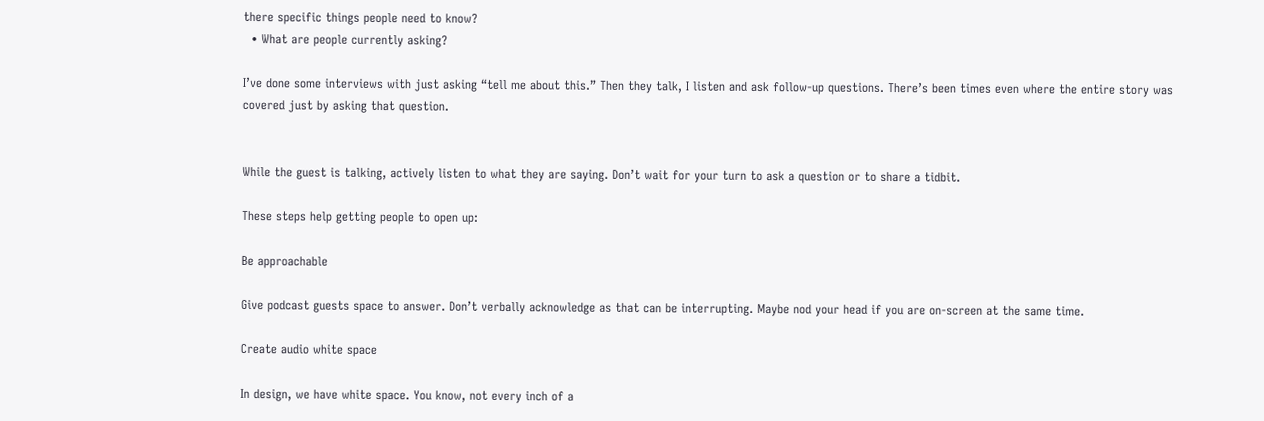there specific things people need to know?
  • What are people currently asking?

I’ve done some interviews with just asking “tell me about this.” Then they talk, I listen and ask follow-up questions. There’s been times even where the entire story was covered just by asking that question.


While the guest is talking, actively listen to what they are saying. Don’t wait for your turn to ask a question or to share a tidbit.

These steps help getting people to open up:

Be approachable

Give podcast guests space to answer. Don’t verbally acknowledge as that can be interrupting. Maybe nod your head if you are on-screen at the same time.

Create audio white space

In design, we have white space. You know, not every inch of a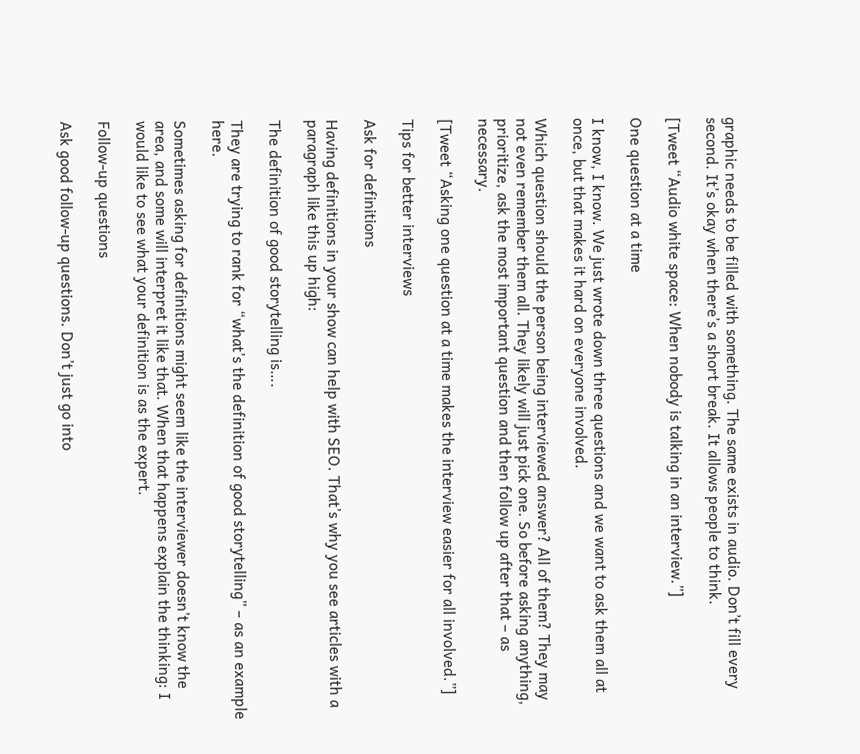graphic needs to be filled with something. The same exists in audio. Don’t fill every second. It’s okay when there’s a short break. It allows people to think.

[Tweet “Audio white space: When nobody is talking in an interview.”]

One question at a time

I know, I know. We just wrote down three questions and we want to ask them all at once, but that makes it hard on everyone involved.

Which question should the person being interviewed answer? All of them? They may not even remember them all. They likely will just pick one. So before asking anything, prioritize, ask the most important question and then follow up after that – as necessary.

[Tweet “Asking one question at a time makes the interview easier for all involved.”]

Tips for better interviews

Ask for definitions

Having definitions in your show can help with SEO. That’s why you see articles with a paragraph like this up high:

The definition of good storytelling is….

They are trying to rank for “what’s the definition of good storytelling” – as an example here.

Sometimes asking for definitions might seem like the interviewer doesn’t know the area, and some will interpret it like that. When that happens explain the thinking: I would like to see what your definition is as the expert.

Follow-up questions

Ask good follow-up questions. Don’t just go into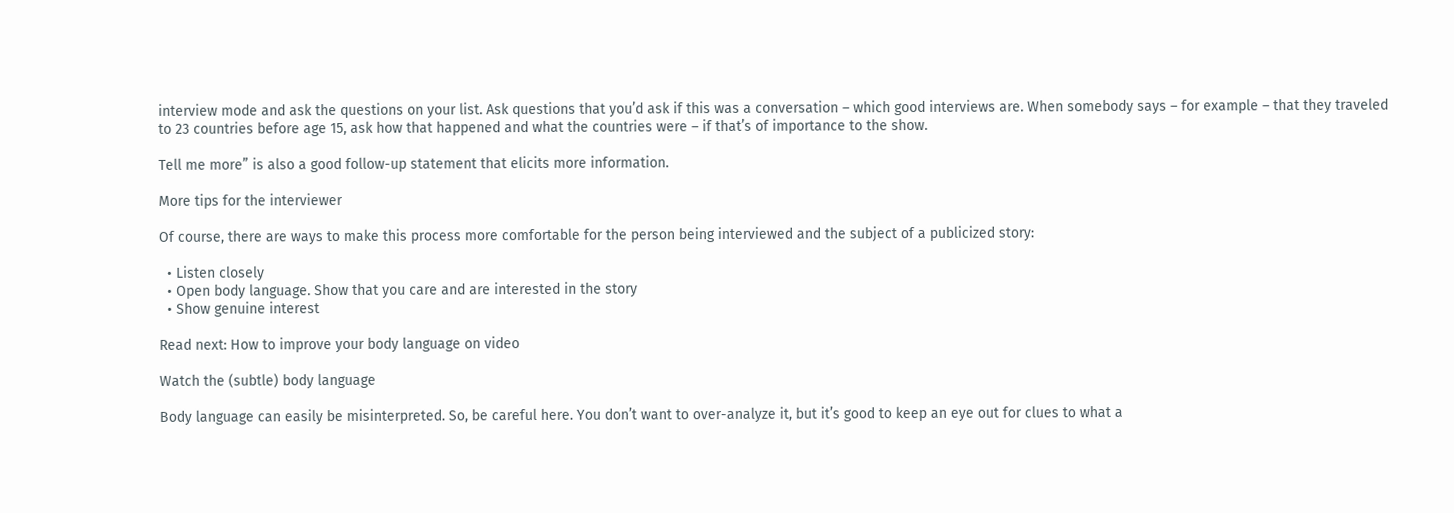interview mode and ask the questions on your list. Ask questions that you’d ask if this was a conversation – which good interviews are. When somebody says – for example – that they traveled to 23 countries before age 15, ask how that happened and what the countries were – if that’s of importance to the show.

Tell me more” is also a good follow-up statement that elicits more information.

More tips for the interviewer

Of course, there are ways to make this process more comfortable for the person being interviewed and the subject of a publicized story:

  • Listen closely
  • Open body language. Show that you care and are interested in the story
  • Show genuine interest

Read next: How to improve your body language on video

Watch the (subtle) body language

Body language can easily be misinterpreted. So, be careful here. You don’t want to over-analyze it, but it’s good to keep an eye out for clues to what a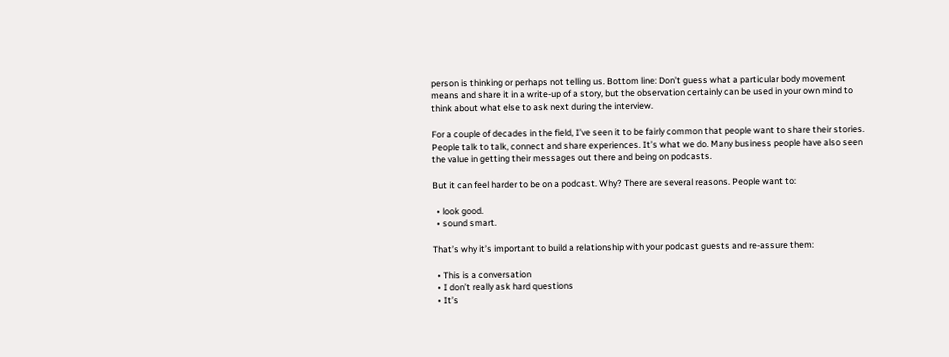person is thinking or perhaps not telling us. Bottom line: Don’t guess what a particular body movement means and share it in a write-up of a story, but the observation certainly can be used in your own mind to think about what else to ask next during the interview.

For a couple of decades in the field, I’ve seen it to be fairly common that people want to share their stories. People talk to talk, connect and share experiences. It’s what we do. Many business people have also seen the value in getting their messages out there and being on podcasts.

But it can feel harder to be on a podcast. Why? There are several reasons. People want to:

  • look good.
  • sound smart.

That’s why it’s important to build a relationship with your podcast guests and re-assure them:

  • This is a conversation
  • I don’t really ask hard questions
  • It’s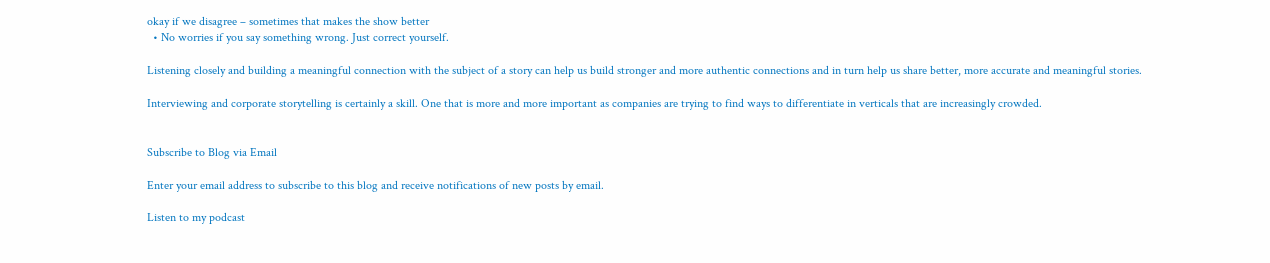okay if we disagree – sometimes that makes the show better
  • No worries if you say something wrong. Just correct yourself.

Listening closely and building a meaningful connection with the subject of a story can help us build stronger and more authentic connections and in turn help us share better, more accurate and meaningful stories.

Interviewing and corporate storytelling is certainly a skill. One that is more and more important as companies are trying to find ways to differentiate in verticals that are increasingly crowded.


Subscribe to Blog via Email

Enter your email address to subscribe to this blog and receive notifications of new posts by email.

Listen to my podcast